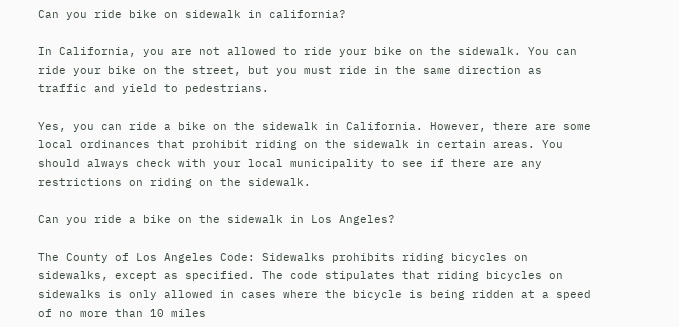Can you ride bike on sidewalk in california?

In California, you are not allowed to ride your bike on the sidewalk. You can ride your bike on the street, but you must ride in the same direction as traffic and yield to pedestrians.

Yes, you can ride a bike on the sidewalk in California. However, there are some local ordinances that prohibit riding on the sidewalk in certain areas. You should always check with your local municipality to see if there are any restrictions on riding on the sidewalk.

Can you ride a bike on the sidewalk in Los Angeles?

The County of Los Angeles Code: Sidewalks prohibits riding bicycles on sidewalks, except as specified. The code stipulates that riding bicycles on sidewalks is only allowed in cases where the bicycle is being ridden at a speed of no more than 10 miles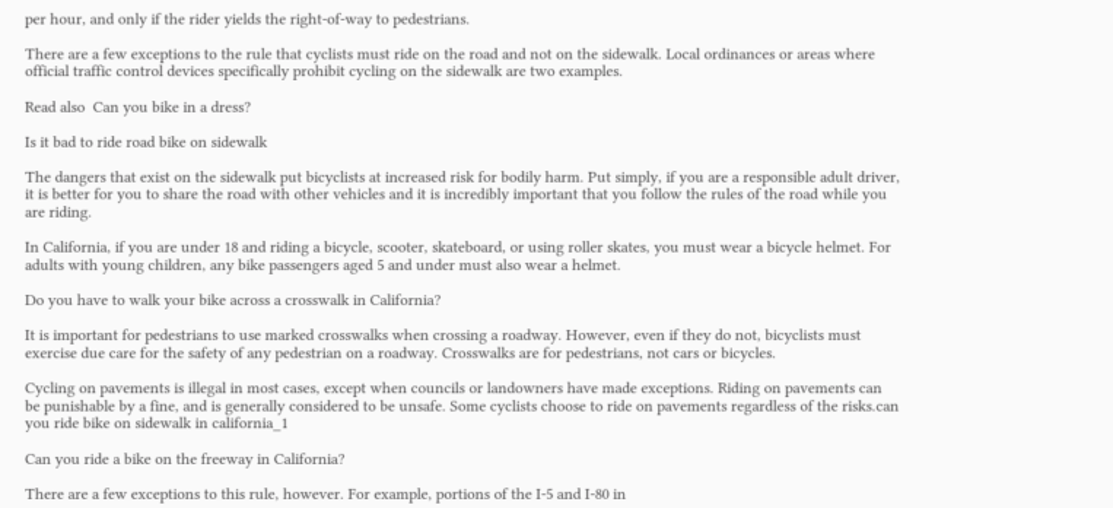per hour, and only if the rider yields the right-of-way to pedestrians.

There are a few exceptions to the rule that cyclists must ride on the road and not on the sidewalk. Local ordinances or areas where official traffic control devices specifically prohibit cycling on the sidewalk are two examples.

Read also  Can you bike in a dress?

Is it bad to ride road bike on sidewalk

The dangers that exist on the sidewalk put bicyclists at increased risk for bodily harm. Put simply, if you are a responsible adult driver, it is better for you to share the road with other vehicles and it is incredibly important that you follow the rules of the road while you are riding.

In California, if you are under 18 and riding a bicycle, scooter, skateboard, or using roller skates, you must wear a bicycle helmet. For adults with young children, any bike passengers aged 5 and under must also wear a helmet.

Do you have to walk your bike across a crosswalk in California?

It is important for pedestrians to use marked crosswalks when crossing a roadway. However, even if they do not, bicyclists must exercise due care for the safety of any pedestrian on a roadway. Crosswalks are for pedestrians, not cars or bicycles.

Cycling on pavements is illegal in most cases, except when councils or landowners have made exceptions. Riding on pavements can be punishable by a fine, and is generally considered to be unsafe. Some cyclists choose to ride on pavements regardless of the risks.can you ride bike on sidewalk in california_1

Can you ride a bike on the freeway in California?

There are a few exceptions to this rule, however. For example, portions of the I-5 and I-80 in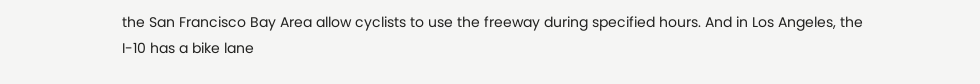the San Francisco Bay Area allow cyclists to use the freeway during specified hours. And in Los Angeles, the I-10 has a bike lane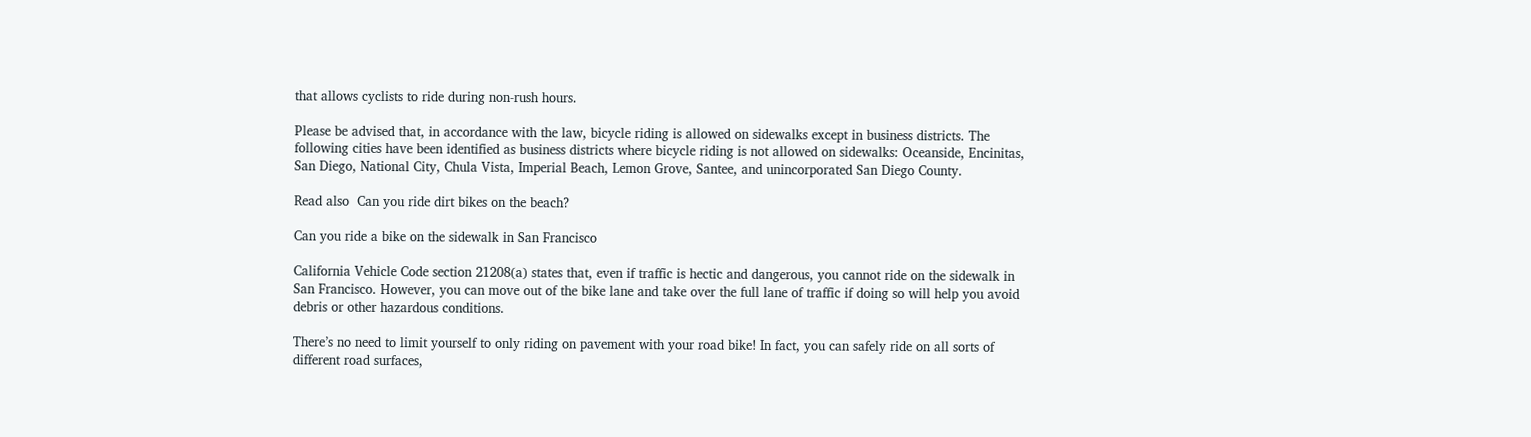that allows cyclists to ride during non-rush hours.

Please be advised that, in accordance with the law, bicycle riding is allowed on sidewalks except in business districts. The following cities have been identified as business districts where bicycle riding is not allowed on sidewalks: Oceanside, Encinitas, San Diego, National City, Chula Vista, Imperial Beach, Lemon Grove, Santee, and unincorporated San Diego County.

Read also  Can you ride dirt bikes on the beach?

Can you ride a bike on the sidewalk in San Francisco

California Vehicle Code section 21208(a) states that, even if traffic is hectic and dangerous, you cannot ride on the sidewalk in San Francisco. However, you can move out of the bike lane and take over the full lane of traffic if doing so will help you avoid debris or other hazardous conditions.

There’s no need to limit yourself to only riding on pavement with your road bike! In fact, you can safely ride on all sorts of different road surfaces,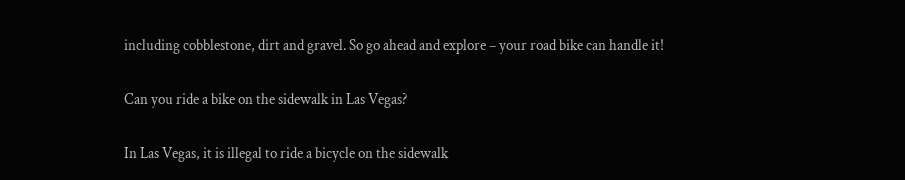including cobblestone, dirt and gravel. So go ahead and explore – your road bike can handle it!

Can you ride a bike on the sidewalk in Las Vegas?

In Las Vegas, it is illegal to ride a bicycle on the sidewalk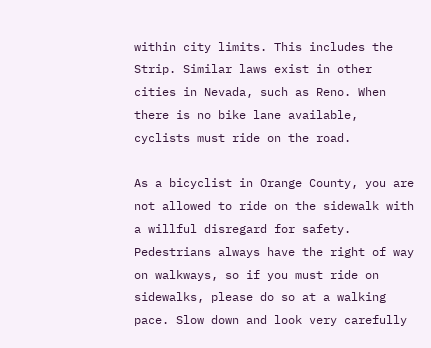within city limits. This includes the Strip. Similar laws exist in other cities in Nevada, such as Reno. When there is no bike lane available, cyclists must ride on the road.

As a bicyclist in Orange County, you are not allowed to ride on the sidewalk with a willful disregard for safety. Pedestrians always have the right of way on walkways, so if you must ride on sidewalks, please do so at a walking pace. Slow down and look very carefully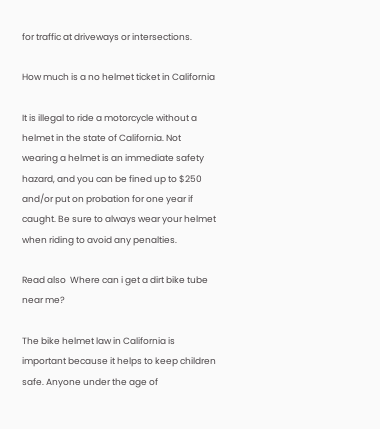for traffic at driveways or intersections.

How much is a no helmet ticket in California

It is illegal to ride a motorcycle without a helmet in the state of California. Not wearing a helmet is an immediate safety hazard, and you can be fined up to $250 and/or put on probation for one year if caught. Be sure to always wear your helmet when riding to avoid any penalties.

Read also  Where can i get a dirt bike tube near me?

The bike helmet law in California is important because it helps to keep children safe. Anyone under the age of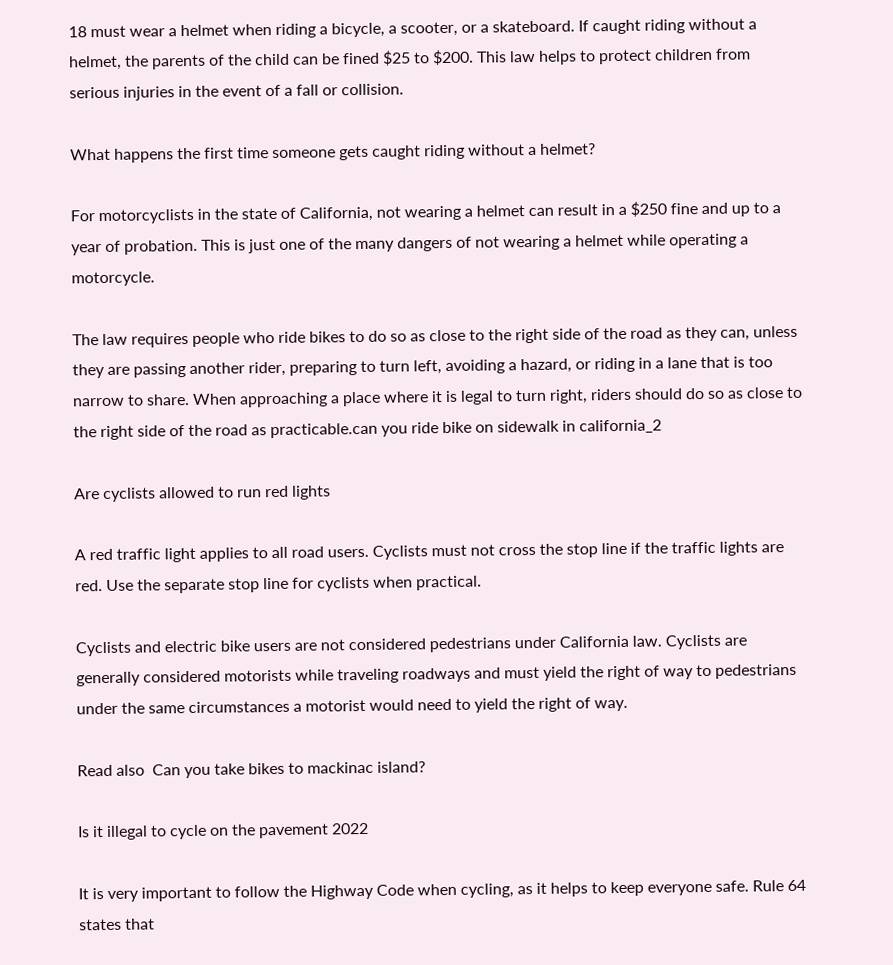18 must wear a helmet when riding a bicycle, a scooter, or a skateboard. If caught riding without a helmet, the parents of the child can be fined $25 to $200. This law helps to protect children from serious injuries in the event of a fall or collision.

What happens the first time someone gets caught riding without a helmet?

For motorcyclists in the state of California, not wearing a helmet can result in a $250 fine and up to a year of probation. This is just one of the many dangers of not wearing a helmet while operating a motorcycle.

The law requires people who ride bikes to do so as close to the right side of the road as they can, unless they are passing another rider, preparing to turn left, avoiding a hazard, or riding in a lane that is too narrow to share. When approaching a place where it is legal to turn right, riders should do so as close to the right side of the road as practicable.can you ride bike on sidewalk in california_2

Are cyclists allowed to run red lights

A red traffic light applies to all road users. Cyclists must not cross the stop line if the traffic lights are red. Use the separate stop line for cyclists when practical.

Cyclists and electric bike users are not considered pedestrians under California law. Cyclists are generally considered motorists while traveling roadways and must yield the right of way to pedestrians under the same circumstances a motorist would need to yield the right of way.

Read also  Can you take bikes to mackinac island?

Is it illegal to cycle on the pavement 2022

It is very important to follow the Highway Code when cycling, as it helps to keep everyone safe. Rule 64 states that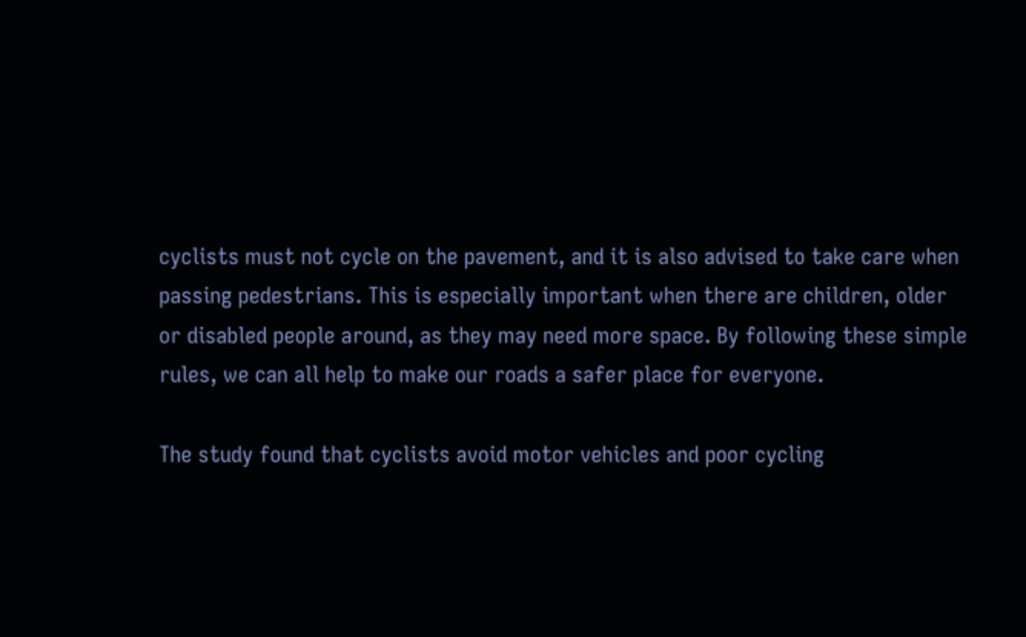cyclists must not cycle on the pavement, and it is also advised to take care when passing pedestrians. This is especially important when there are children, older or disabled people around, as they may need more space. By following these simple rules, we can all help to make our roads a safer place for everyone.

The study found that cyclists avoid motor vehicles and poor cycling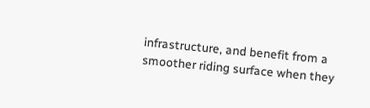infrastructure, and benefit from a smoother riding surface when they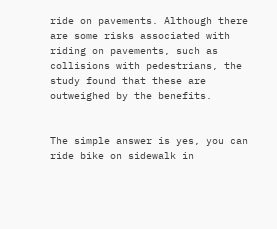ride on pavements. Although there are some risks associated with riding on pavements, such as collisions with pedestrians, the study found that these are outweighed by the benefits.


The simple answer is yes, you can ride bike on sidewalk in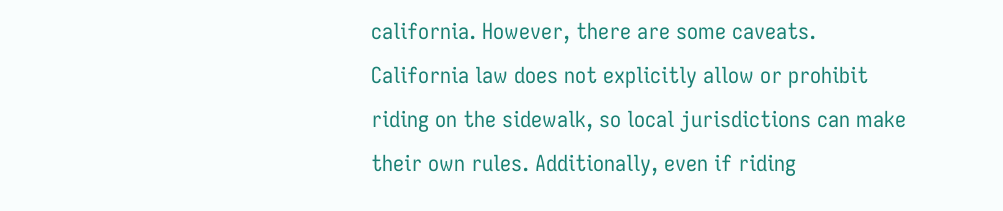california. However, there are some caveats. California law does not explicitly allow or prohibit riding on the sidewalk, so local jurisdictions can make their own rules. Additionally, even if riding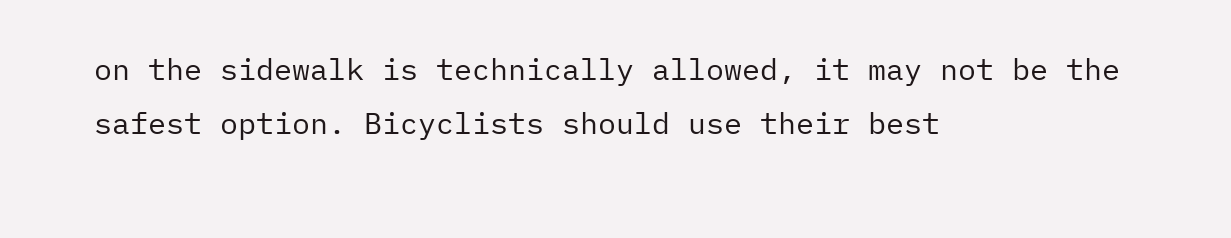on the sidewalk is technically allowed, it may not be the safest option. Bicyclists should use their best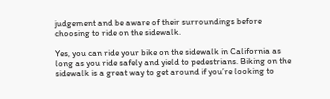judgement and be aware of their surroundings before choosing to ride on the sidewalk.

Yes, you can ride your bike on the sidewalk in California as long as you ride safely and yield to pedestrians. Biking on the sidewalk is a great way to get around if you’re looking to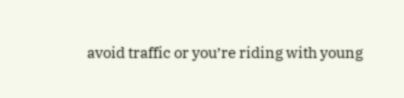avoid traffic or you’re riding with young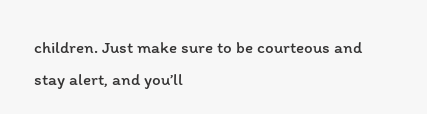children. Just make sure to be courteous and stay alert, and you’ll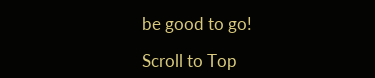be good to go!

Scroll to Top